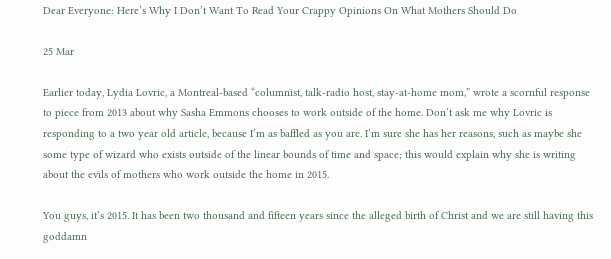Dear Everyone: Here’s Why I Don’t Want To Read Your Crappy Opinions On What Mothers Should Do

25 Mar

Earlier today, Lydia Lovric, a Montreal-based “columnist, talk-radio host, stay-at-home mom,” wrote a scornful response to piece from 2013 about why Sasha Emmons chooses to work outside of the home. Don’t ask me why Lovric is responding to a two year old article, because I’m as baffled as you are. I’m sure she has her reasons, such as maybe she some type of wizard who exists outside of the linear bounds of time and space; this would explain why she is writing about the evils of mothers who work outside the home in 2015.

You guys, it’s 2015. It has been two thousand and fifteen years since the alleged birth of Christ and we are still having this goddamn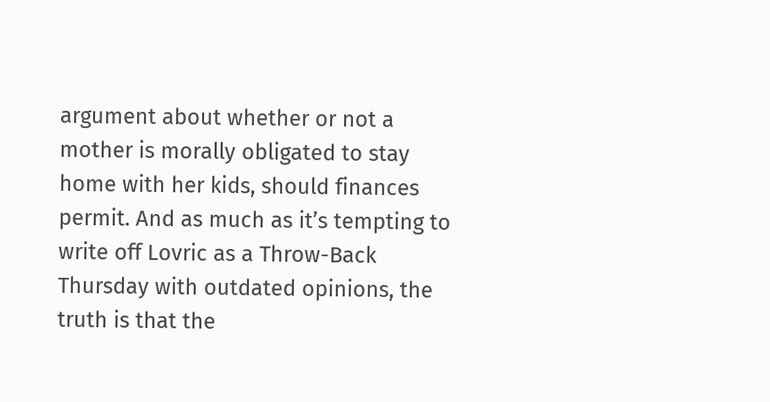argument about whether or not a mother is morally obligated to stay home with her kids, should finances permit. And as much as it’s tempting to write off Lovric as a Throw-Back Thursday with outdated opinions, the truth is that the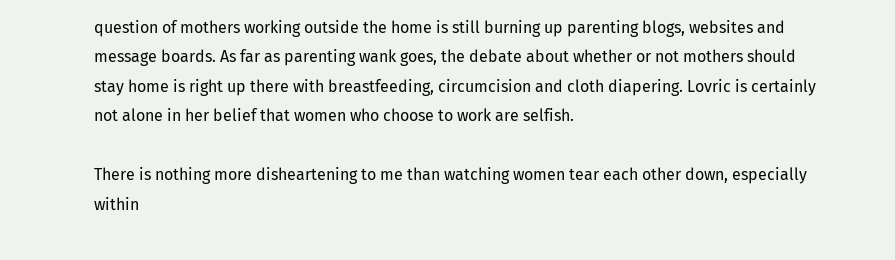question of mothers working outside the home is still burning up parenting blogs, websites and message boards. As far as parenting wank goes, the debate about whether or not mothers should stay home is right up there with breastfeeding, circumcision and cloth diapering. Lovric is certainly not alone in her belief that women who choose to work are selfish.

There is nothing more disheartening to me than watching women tear each other down, especially within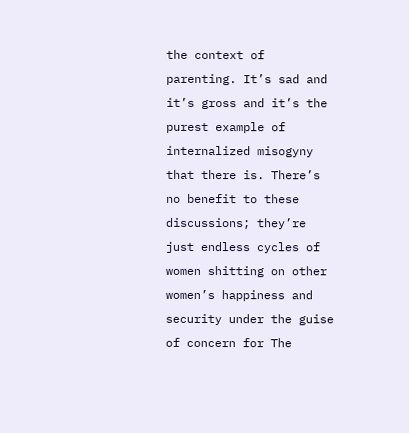the context of parenting. It’s sad and it’s gross and it’s the purest example of internalized misogyny that there is. There’s no benefit to these discussions; they’re just endless cycles of women shitting on other women’s happiness and security under the guise of concern for The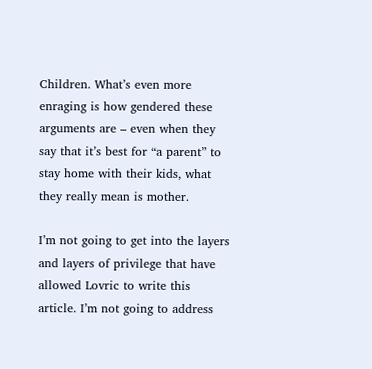Children. What’s even more enraging is how gendered these arguments are – even when they say that it’s best for “a parent” to stay home with their kids, what they really mean is mother.

I’m not going to get into the layers and layers of privilege that have allowed Lovric to write this article. I’m not going to address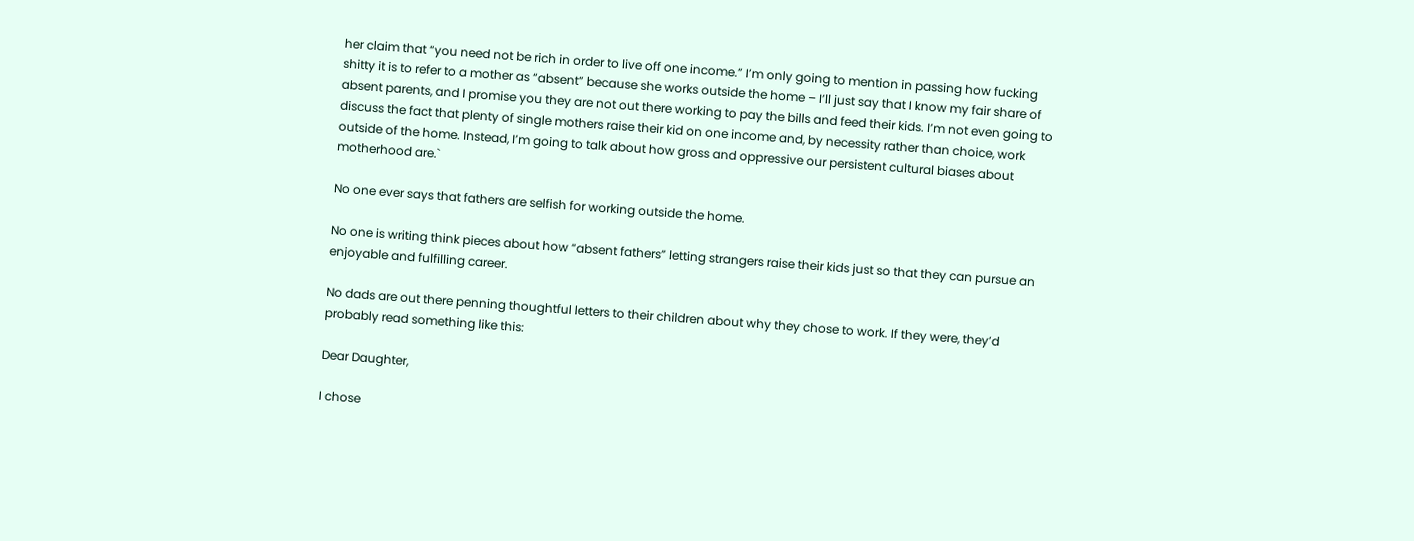her claim that “you need not be rich in order to live off one income.” I’m only going to mention in passing how fucking shitty it is to refer to a mother as “absent” because she works outside the home – I’ll just say that I know my fair share of absent parents, and I promise you they are not out there working to pay the bills and feed their kids. I’m not even going to discuss the fact that plenty of single mothers raise their kid on one income and, by necessity rather than choice, work outside of the home. Instead, I’m going to talk about how gross and oppressive our persistent cultural biases about motherhood are.`

No one ever says that fathers are selfish for working outside the home.

No one is writing think pieces about how “absent fathers” letting strangers raise their kids just so that they can pursue an enjoyable and fulfilling career.

No dads are out there penning thoughtful letters to their children about why they chose to work. If they were, they’d probably read something like this:

Dear Daughter,

I chose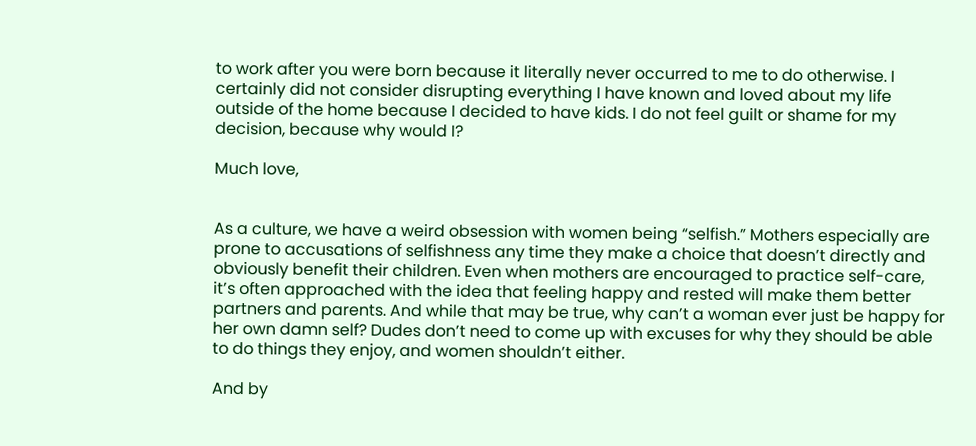to work after you were born because it literally never occurred to me to do otherwise. I certainly did not consider disrupting everything I have known and loved about my life outside of the home because I decided to have kids. I do not feel guilt or shame for my decision, because why would I?

Much love,


As a culture, we have a weird obsession with women being “selfish.” Mothers especially are prone to accusations of selfishness any time they make a choice that doesn’t directly and obviously benefit their children. Even when mothers are encouraged to practice self-care, it’s often approached with the idea that feeling happy and rested will make them better partners and parents. And while that may be true, why can’t a woman ever just be happy for her own damn self? Dudes don’t need to come up with excuses for why they should be able to do things they enjoy, and women shouldn’t either.

And by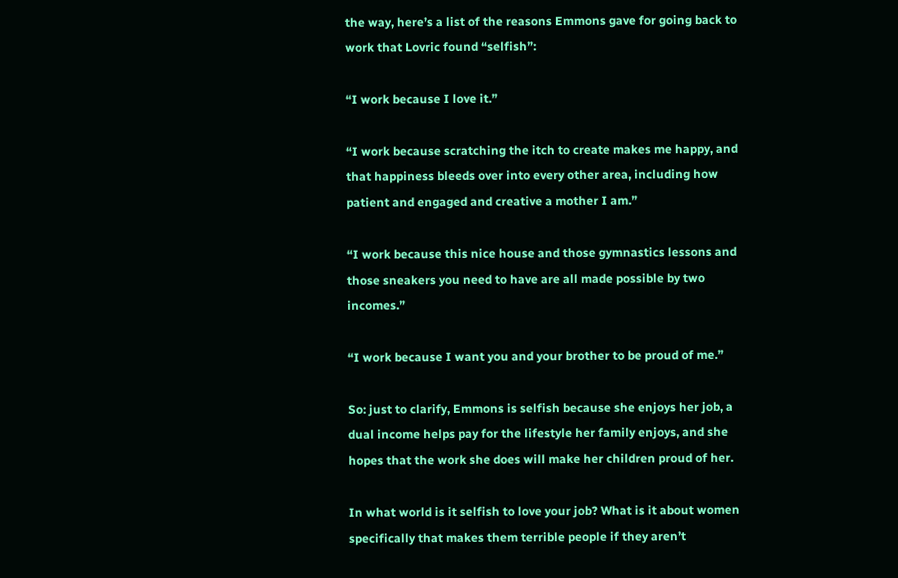the way, here’s a list of the reasons Emmons gave for going back to work that Lovric found “selfish”:

“I work because I love it.”

“I work because scratching the itch to create makes me happy, and that happiness bleeds over into every other area, including how patient and engaged and creative a mother I am.”

“I work because this nice house and those gymnastics lessons and those sneakers you need to have are all made possible by two incomes.”

“I work because I want you and your brother to be proud of me.”

So: just to clarify, Emmons is selfish because she enjoys her job, a dual income helps pay for the lifestyle her family enjoys, and she hopes that the work she does will make her children proud of her.

In what world is it selfish to love your job? What is it about women specifically that makes them terrible people if they aren’t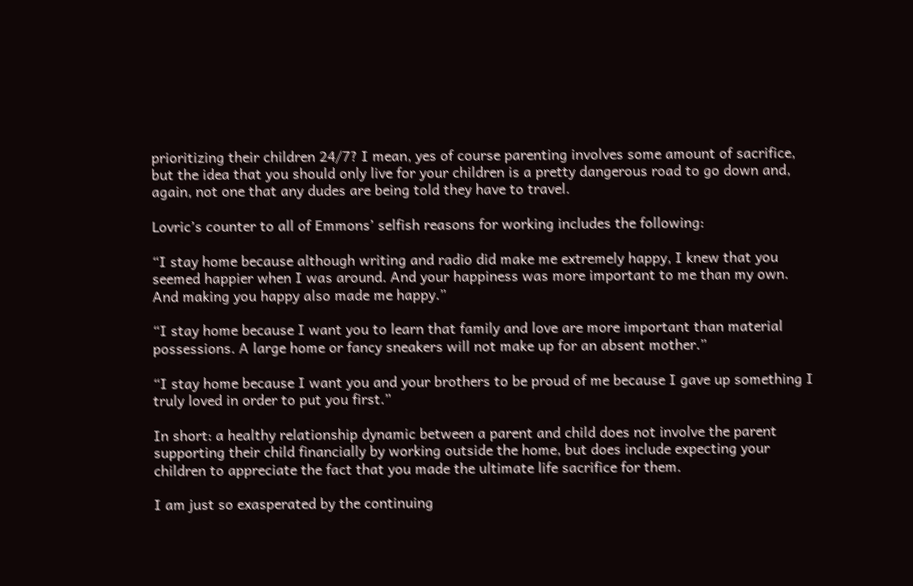prioritizing their children 24/7? I mean, yes of course parenting involves some amount of sacrifice, but the idea that you should only live for your children is a pretty dangerous road to go down and, again, not one that any dudes are being told they have to travel.

Lovric’s counter to all of Emmons’ selfish reasons for working includes the following:

“I stay home because although writing and radio did make me extremely happy, I knew that you seemed happier when I was around. And your happiness was more important to me than my own. And making you happy also made me happy.”

“I stay home because I want you to learn that family and love are more important than material possessions. A large home or fancy sneakers will not make up for an absent mother.”

“I stay home because I want you and your brothers to be proud of me because I gave up something I truly loved in order to put you first.”

In short: a healthy relationship dynamic between a parent and child does not involve the parent supporting their child financially by working outside the home, but does include expecting your children to appreciate the fact that you made the ultimate life sacrifice for them.

I am just so exasperated by the continuing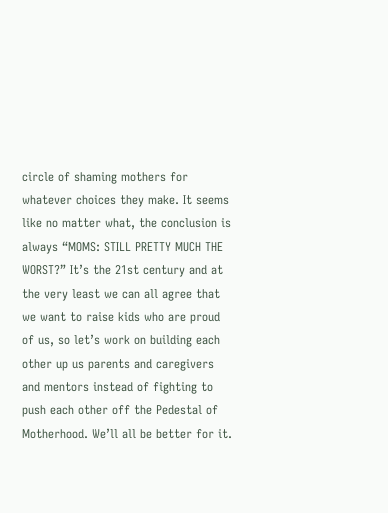circle of shaming mothers for whatever choices they make. It seems like no matter what, the conclusion is always “MOMS: STILL PRETTY MUCH THE WORST?” It’s the 21st century and at the very least we can all agree that we want to raise kids who are proud of us, so let’s work on building each other up us parents and caregivers and mentors instead of fighting to push each other off the Pedestal of Motherhood. We’ll all be better for it.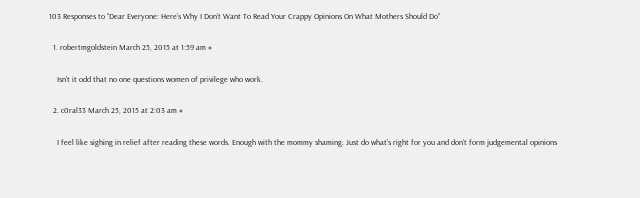103 Responses to “Dear Everyone: Here’s Why I Don’t Want To Read Your Crappy Opinions On What Mothers Should Do”

  1. robertmgoldstein March 25, 2015 at 1:59 am #

    Isn’t it odd that no one questions women of privilege who work.

  2. c0ral33 March 25, 2015 at 2:03 am #

    I feel like sighing in relief after reading these words. Enough with the mommy shaming. Just do what’s right for you and don’t form judgemental opinions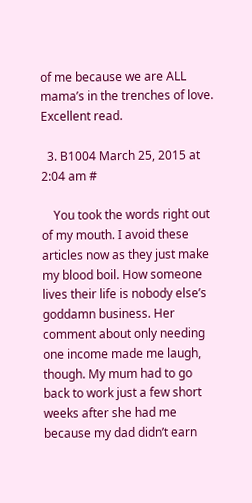of me because we are ALL mama’s in the trenches of love. Excellent read.

  3. B1004 March 25, 2015 at 2:04 am #

    You took the words right out of my mouth. I avoid these articles now as they just make my blood boil. How someone lives their life is nobody else’s goddamn business. Her comment about only needing one income made me laugh, though. My mum had to go back to work just a few short weeks after she had me because my dad didn’t earn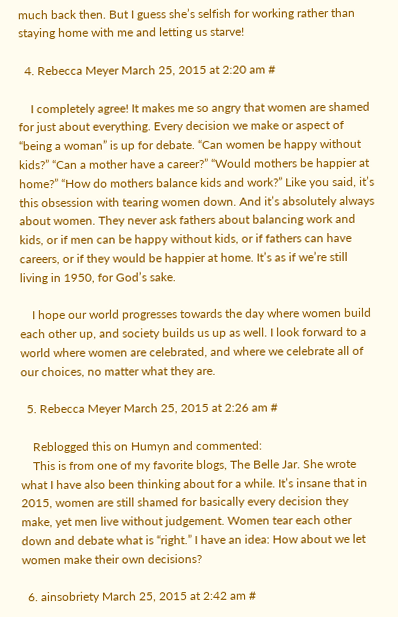much back then. But I guess she’s selfish for working rather than staying home with me and letting us starve!

  4. Rebecca Meyer March 25, 2015 at 2:20 am #

    I completely agree! It makes me so angry that women are shamed for just about everything. Every decision we make or aspect of “being a woman” is up for debate. “Can women be happy without kids?” “Can a mother have a career?” “Would mothers be happier at home?” “How do mothers balance kids and work?” Like you said, it’s this obsession with tearing women down. And it’s absolutely always about women. They never ask fathers about balancing work and kids, or if men can be happy without kids, or if fathers can have careers, or if they would be happier at home. It’s as if we’re still living in 1950, for God’s sake.

    I hope our world progresses towards the day where women build each other up, and society builds us up as well. I look forward to a world where women are celebrated, and where we celebrate all of our choices, no matter what they are.

  5. Rebecca Meyer March 25, 2015 at 2:26 am #

    Reblogged this on Humyn and commented:
    This is from one of my favorite blogs, The Belle Jar. She wrote what I have also been thinking about for a while. It’s insane that in 2015, women are still shamed for basically every decision they make, yet men live without judgement. Women tear each other down and debate what is “right.” I have an idea: How about we let women make their own decisions?

  6. ainsobriety March 25, 2015 at 2:42 am #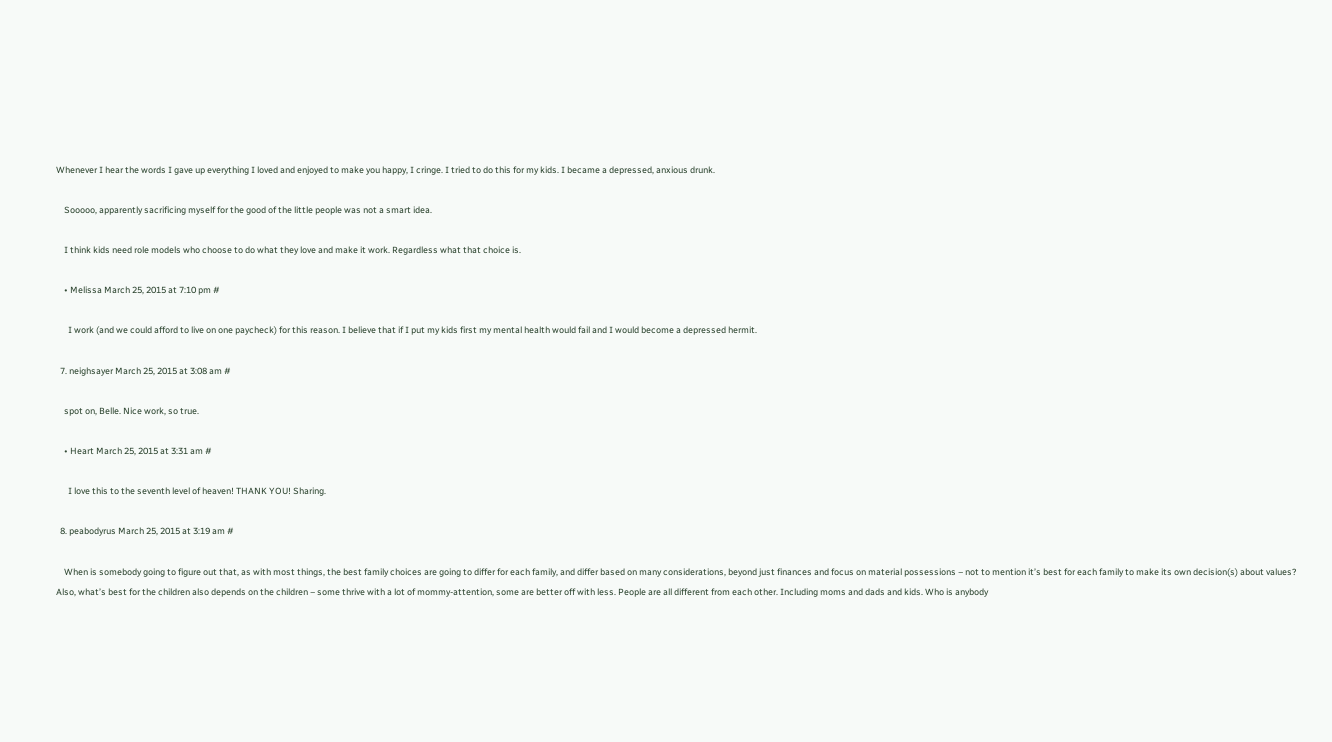Whenever I hear the words I gave up everything I loved and enjoyed to make you happy, I cringe. I tried to do this for my kids. I became a depressed, anxious drunk.

    Sooooo, apparently sacrificing myself for the good of the little people was not a smart idea.

    I think kids need role models who choose to do what they love and make it work. Regardless what that choice is.

    • Melissa March 25, 2015 at 7:10 pm #

      I work (and we could afford to live on one paycheck) for this reason. I believe that if I put my kids first my mental health would fail and I would become a depressed hermit.

  7. neighsayer March 25, 2015 at 3:08 am #

    spot on, Belle. Nice work, so true.

    • Heart March 25, 2015 at 3:31 am #

      I love this to the seventh level of heaven! THANK YOU! Sharing.

  8. peabodyrus March 25, 2015 at 3:19 am #

    When is somebody going to figure out that, as with most things, the best family choices are going to differ for each family, and differ based on many considerations, beyond just finances and focus on material possessions – not to mention it’s best for each family to make its own decision(s) about values? Also, what’s best for the children also depends on the children – some thrive with a lot of mommy-attention, some are better off with less. People are all different from each other. Including moms and dads and kids. Who is anybody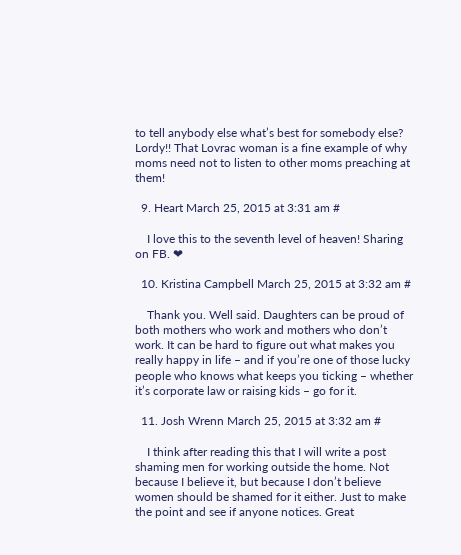to tell anybody else what’s best for somebody else? Lordy!! That Lovrac woman is a fine example of why moms need not to listen to other moms preaching at them!

  9. Heart March 25, 2015 at 3:31 am #

    I love this to the seventh level of heaven! Sharing on FB. ❤

  10. Kristina Campbell March 25, 2015 at 3:32 am #

    Thank you. Well said. Daughters can be proud of both mothers who work and mothers who don’t work. It can be hard to figure out what makes you really happy in life – and if you’re one of those lucky people who knows what keeps you ticking – whether it’s corporate law or raising kids – go for it.

  11. Josh Wrenn March 25, 2015 at 3:32 am #

    I think after reading this that I will write a post shaming men for working outside the home. Not because I believe it, but because I don’t believe women should be shamed for it either. Just to make the point and see if anyone notices. Great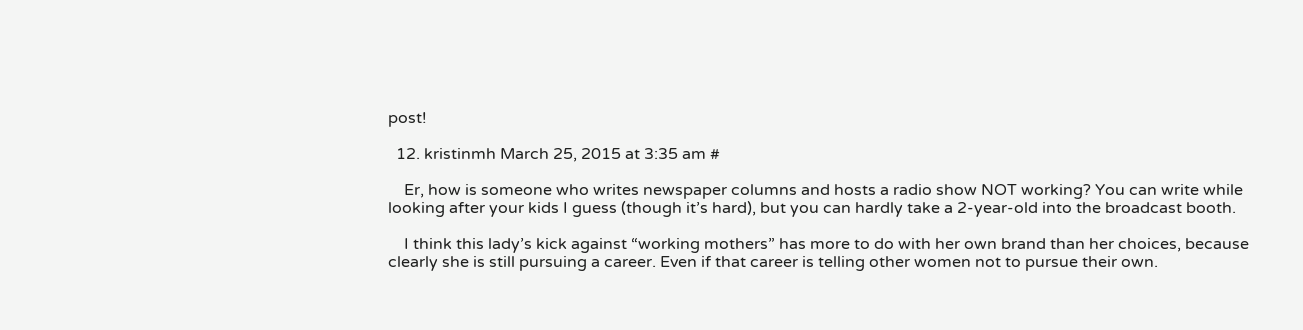post!

  12. kristinmh March 25, 2015 at 3:35 am #

    Er, how is someone who writes newspaper columns and hosts a radio show NOT working? You can write while looking after your kids I guess (though it’s hard), but you can hardly take a 2-year-old into the broadcast booth.

    I think this lady’s kick against “working mothers” has more to do with her own brand than her choices, because clearly she is still pursuing a career. Even if that career is telling other women not to pursue their own.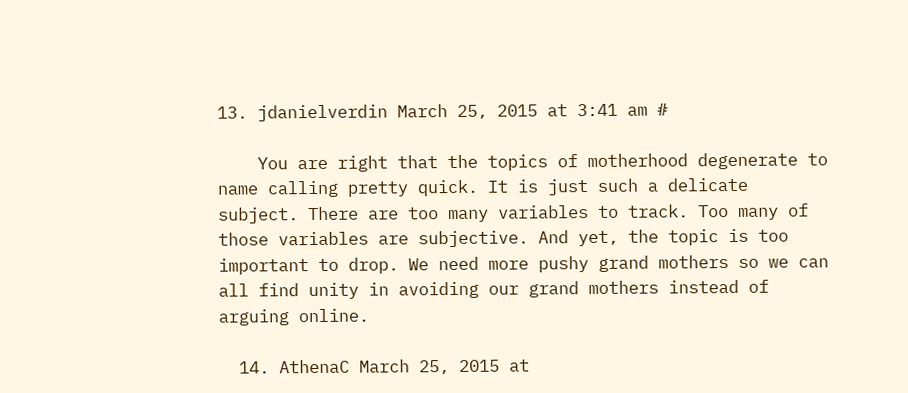13. jdanielverdin March 25, 2015 at 3:41 am #

    You are right that the topics of motherhood degenerate to name calling pretty quick. It is just such a delicate subject. There are too many variables to track. Too many of those variables are subjective. And yet, the topic is too important to drop. We need more pushy grand mothers so we can all find unity in avoiding our grand mothers instead of arguing online.

  14. AthenaC March 25, 2015 at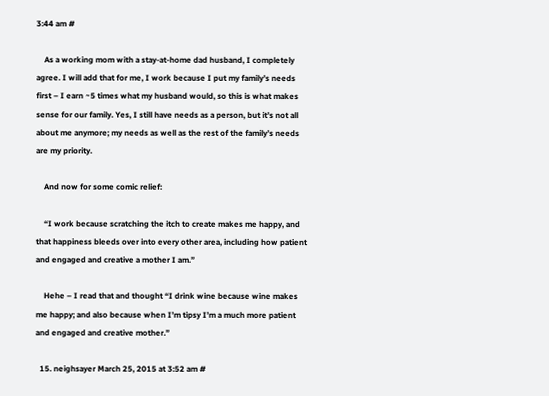3:44 am #

    As a working mom with a stay-at-home dad husband, I completely agree. I will add that for me, I work because I put my family’s needs first – I earn ~5 times what my husband would, so this is what makes sense for our family. Yes, I still have needs as a person, but it’s not all about me anymore; my needs as well as the rest of the family’s needs are my priority.

    And now for some comic relief:

    “I work because scratching the itch to create makes me happy, and that happiness bleeds over into every other area, including how patient and engaged and creative a mother I am.”

    Hehe – I read that and thought “I drink wine because wine makes me happy; and also because when I’m tipsy I’m a much more patient and engaged and creative mother.”

  15. neighsayer March 25, 2015 at 3:52 am #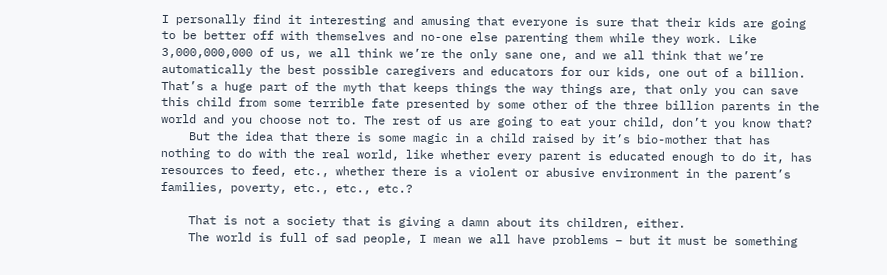I personally find it interesting and amusing that everyone is sure that their kids are going to be better off with themselves and no-one else parenting them while they work. Like 3,000,000,000 of us, we all think we’re the only sane one, and we all think that we’re automatically the best possible caregivers and educators for our kids, one out of a billion. That’s a huge part of the myth that keeps things the way things are, that only you can save this child from some terrible fate presented by some other of the three billion parents in the world and you choose not to. The rest of us are going to eat your child, don’t you know that?
    But the idea that there is some magic in a child raised by it’s bio-mother that has nothing to do with the real world, like whether every parent is educated enough to do it, has resources to feed, etc., whether there is a violent or abusive environment in the parent’s families, poverty, etc., etc., etc.?

    That is not a society that is giving a damn about its children, either.
    The world is full of sad people, I mean we all have problems – but it must be something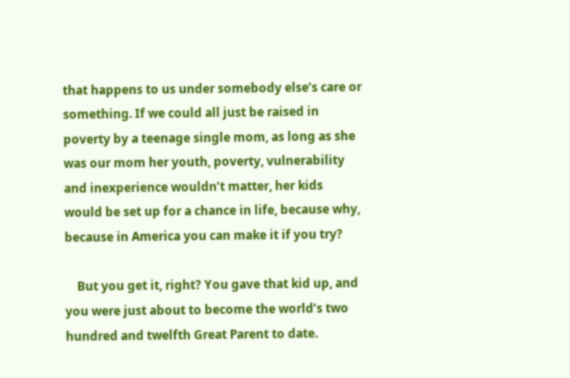that happens to us under somebody else’s care or something. If we could all just be raised in poverty by a teenage single mom, as long as she was our mom her youth, poverty, vulnerability and inexperience wouldn’t matter, her kids would be set up for a chance in life, because why, because in America you can make it if you try?

    But you get it, right? You gave that kid up, and you were just about to become the world’s two hundred and twelfth Great Parent to date.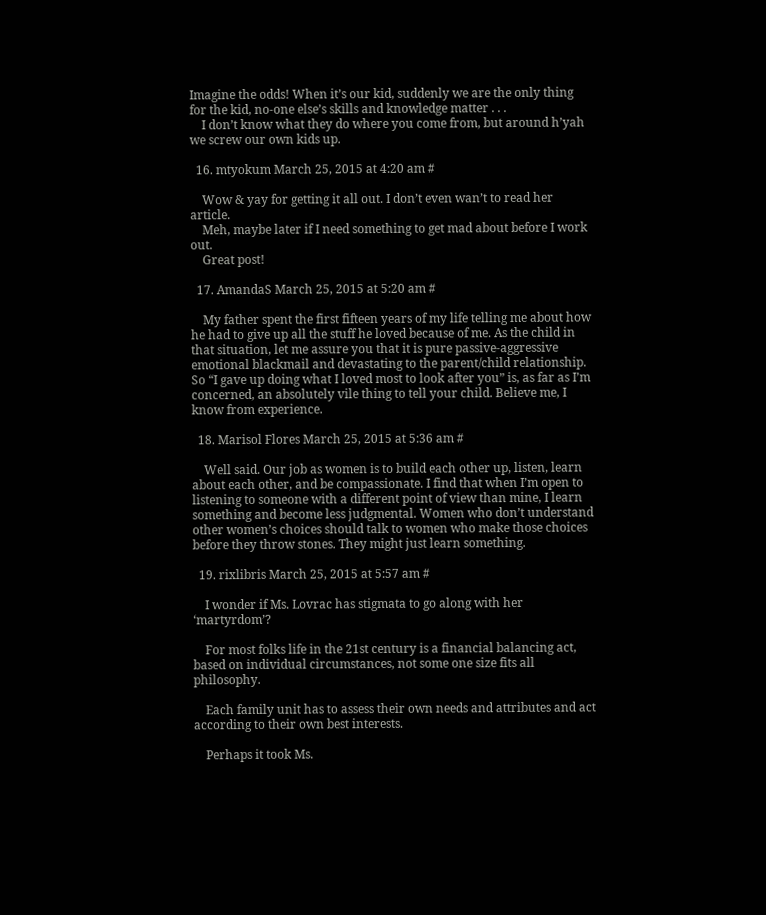Imagine the odds! When it’s our kid, suddenly we are the only thing for the kid, no-one else’s skills and knowledge matter . . .
    I don’t know what they do where you come from, but around h’yah we screw our own kids up.

  16. mtyokum March 25, 2015 at 4:20 am #

    Wow & yay for getting it all out. I don’t even wan’t to read her article.
    Meh, maybe later if I need something to get mad about before I work out.
    Great post!

  17. AmandaS March 25, 2015 at 5:20 am #

    My father spent the first fifteen years of my life telling me about how he had to give up all the stuff he loved because of me. As the child in that situation, let me assure you that it is pure passive-aggressive emotional blackmail and devastating to the parent/child relationship. So “I gave up doing what I loved most to look after you” is, as far as I’m concerned, an absolutely vile thing to tell your child. Believe me, I know from experience.

  18. Marisol Flores March 25, 2015 at 5:36 am #

    Well said. Our job as women is to build each other up, listen, learn about each other, and be compassionate. I find that when I’m open to listening to someone with a different point of view than mine, I learn something and become less judgmental. Women who don’t understand other women’s choices should talk to women who make those choices before they throw stones. They might just learn something.

  19. rixlibris March 25, 2015 at 5:57 am #

    I wonder if Ms. Lovrac has stigmata to go along with her ‘martyrdom’?

    For most folks life in the 21st century is a financial balancing act, based on individual circumstances, not some one size fits all philosophy.

    Each family unit has to assess their own needs and attributes and act according to their own best interests.

    Perhaps it took Ms.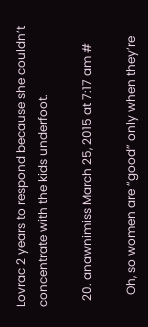Lovrac 2 years to respond because she couldn’t concentrate with the kids underfoot.

  20. anawnimiss March 25, 2015 at 7:17 am #

    Oh, so women are “good” only when they’re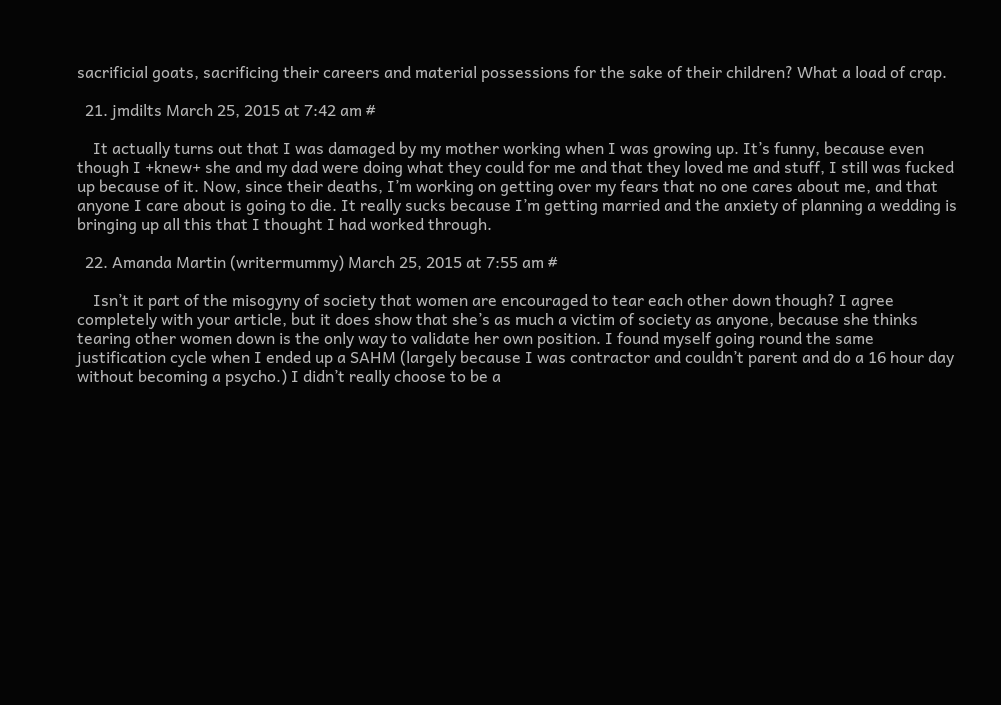sacrificial goats, sacrificing their careers and material possessions for the sake of their children? What a load of crap.

  21. jmdilts March 25, 2015 at 7:42 am #

    It actually turns out that I was damaged by my mother working when I was growing up. It’s funny, because even though I +knew+ she and my dad were doing what they could for me and that they loved me and stuff, I still was fucked up because of it. Now, since their deaths, I’m working on getting over my fears that no one cares about me, and that anyone I care about is going to die. It really sucks because I’m getting married and the anxiety of planning a wedding is bringing up all this that I thought I had worked through.

  22. Amanda Martin (writermummy) March 25, 2015 at 7:55 am #

    Isn’t it part of the misogyny of society that women are encouraged to tear each other down though? I agree completely with your article, but it does show that she’s as much a victim of society as anyone, because she thinks tearing other women down is the only way to validate her own position. I found myself going round the same justification cycle when I ended up a SAHM (largely because I was contractor and couldn’t parent and do a 16 hour day without becoming a psycho.) I didn’t really choose to be a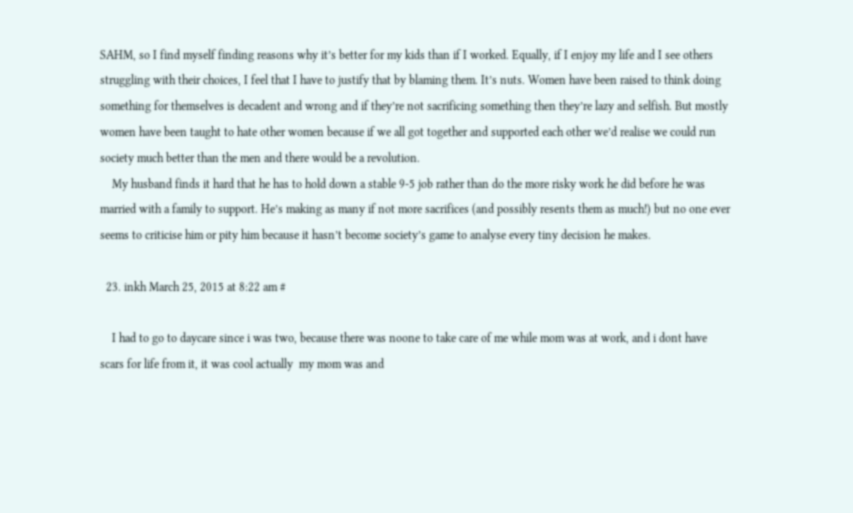SAHM, so I find myself finding reasons why it’s better for my kids than if I worked. Equally, if I enjoy my life and I see others struggling with their choices, I feel that I have to justify that by blaming them. It’s nuts. Women have been raised to think doing something for themselves is decadent and wrong and if they’re not sacrificing something then they’re lazy and selfish. But mostly women have been taught to hate other women because if we all got together and supported each other we’d realise we could run society much better than the men and there would be a revolution.
    My husband finds it hard that he has to hold down a stable 9-5 job rather than do the more risky work he did before he was married with a family to support. He’s making as many if not more sacrifices (and possibly resents them as much!) but no one ever seems to criticise him or pity him because it hasn’t become society’s game to analyse every tiny decision he makes.

  23. inkh March 25, 2015 at 8:22 am #

    I had to go to daycare since i was two, because there was noone to take care of me while mom was at work, and i dont have scars for life from it, it was cool actually  my mom was and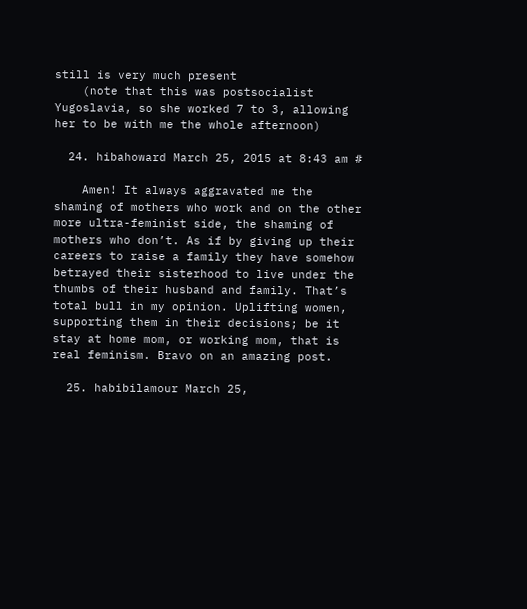still is very much present
    (note that this was postsocialist Yugoslavia, so she worked 7 to 3, allowing her to be with me the whole afternoon)

  24. hibahoward March 25, 2015 at 8:43 am #

    Amen! It always aggravated me the shaming of mothers who work and on the other more ultra-feminist side, the shaming of mothers who don’t. As if by giving up their careers to raise a family they have somehow betrayed their sisterhood to live under the thumbs of their husband and family. That’s total bull in my opinion. Uplifting women, supporting them in their decisions; be it stay at home mom, or working mom, that is real feminism. Bravo on an amazing post.

  25. habibilamour March 25,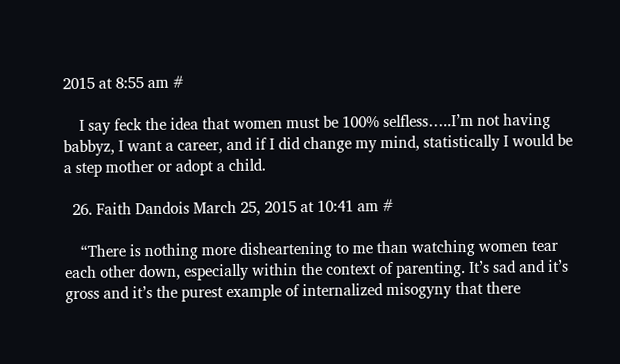2015 at 8:55 am #

    I say feck the idea that women must be 100% selfless…..I’m not having babbyz, I want a career, and if I did change my mind, statistically I would be a step mother or adopt a child.

  26. Faith Dandois March 25, 2015 at 10:41 am #

    “There is nothing more disheartening to me than watching women tear each other down, especially within the context of parenting. It’s sad and it’s gross and it’s the purest example of internalized misogyny that there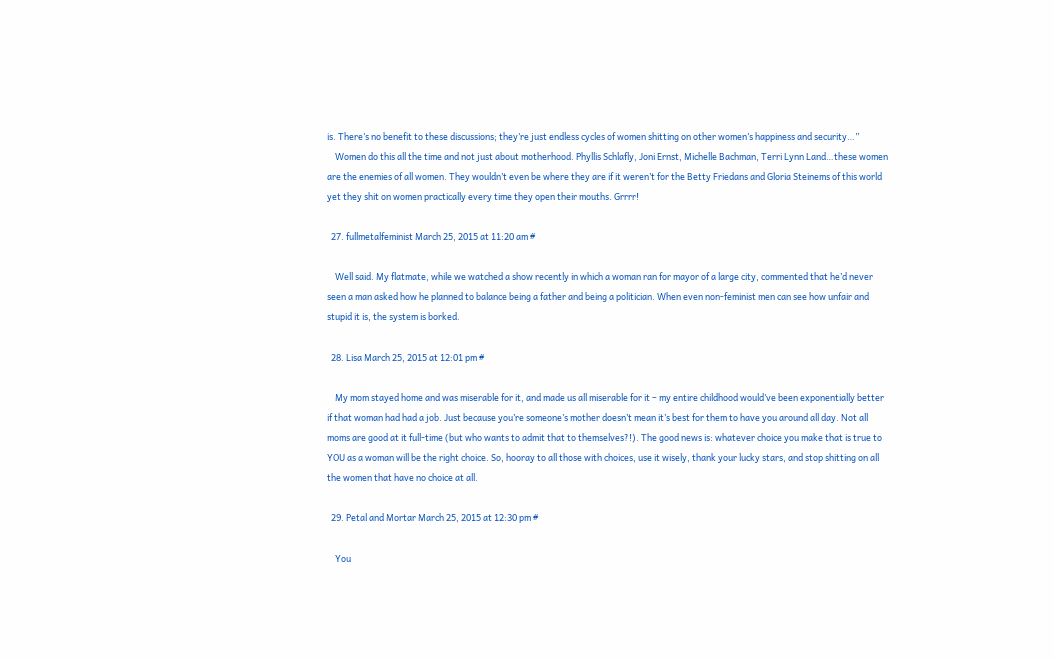is. There’s no benefit to these discussions; they’re just endless cycles of women shitting on other women’s happiness and security…”
    Women do this all the time and not just about motherhood. Phyllis Schlafly, Joni Ernst, Michelle Bachman, Terri Lynn Land…these women are the enemies of all women. They wouldn’t even be where they are if it weren’t for the Betty Friedans and Gloria Steinems of this world yet they shit on women practically every time they open their mouths. Grrrr!

  27. fullmetalfeminist March 25, 2015 at 11:20 am #

    Well said. My flatmate, while we watched a show recently in which a woman ran for mayor of a large city, commented that he’d never seen a man asked how he planned to balance being a father and being a politician. When even non-feminist men can see how unfair and stupid it is, the system is borked.

  28. Lisa March 25, 2015 at 12:01 pm #

    My mom stayed home and was miserable for it, and made us all miserable for it – my entire childhood would’ve been exponentially better if that woman had had a job. Just because you’re someone’s mother doesn’t mean it’s best for them to have you around all day. Not all moms are good at it full-time (but who wants to admit that to themselves?!). The good news is: whatever choice you make that is true to YOU as a woman will be the right choice. So, hooray to all those with choices, use it wisely, thank your lucky stars, and stop shitting on all the women that have no choice at all.

  29. Petal and Mortar March 25, 2015 at 12:30 pm #

    You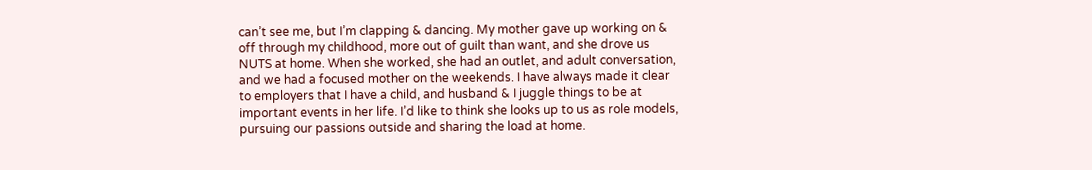can’t see me, but I’m clapping & dancing. My mother gave up working on & off through my childhood, more out of guilt than want, and she drove us NUTS at home. When she worked, she had an outlet, and adult conversation, and we had a focused mother on the weekends. I have always made it clear to employers that I have a child, and husband & I juggle things to be at important events in her life. I’d like to think she looks up to us as role models, pursuing our passions outside and sharing the load at home.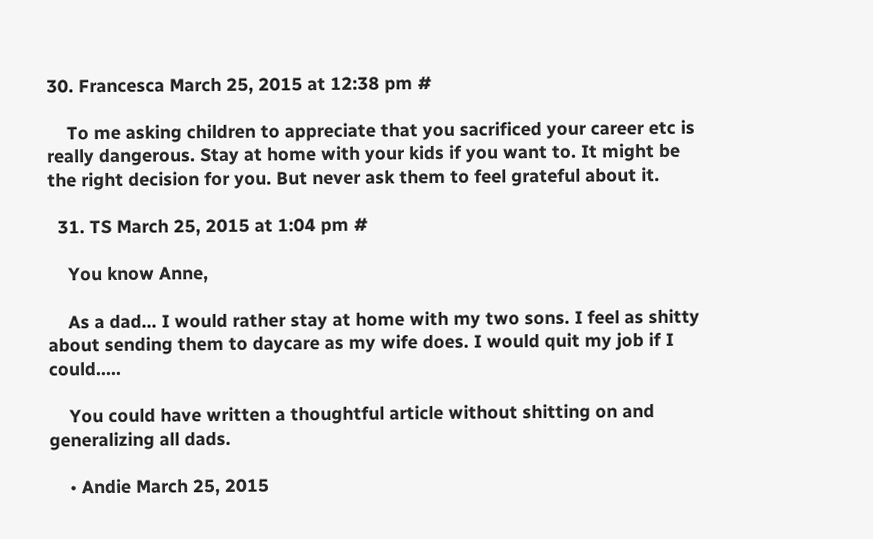30. Francesca March 25, 2015 at 12:38 pm #

    To me asking children to appreciate that you sacrificed your career etc is really dangerous. Stay at home with your kids if you want to. It might be the right decision for you. But never ask them to feel grateful about it.

  31. TS March 25, 2015 at 1:04 pm #

    You know Anne,

    As a dad… I would rather stay at home with my two sons. I feel as shitty about sending them to daycare as my wife does. I would quit my job if I could…..

    You could have written a thoughtful article without shitting on and generalizing all dads.

    • Andie March 25, 2015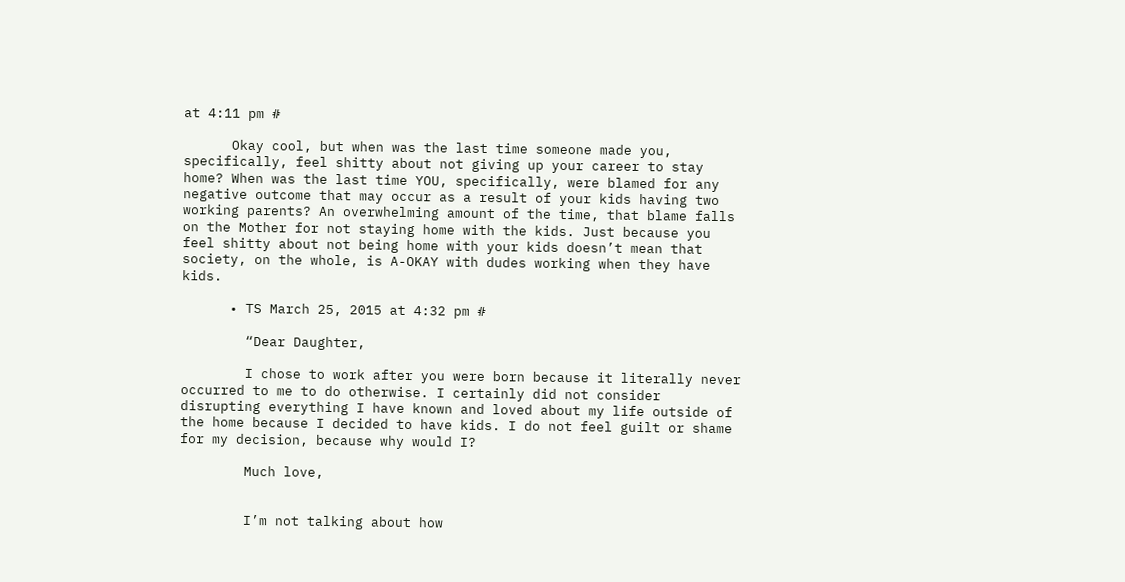at 4:11 pm #

      Okay cool, but when was the last time someone made you, specifically, feel shitty about not giving up your career to stay home? When was the last time YOU, specifically, were blamed for any negative outcome that may occur as a result of your kids having two working parents? An overwhelming amount of the time, that blame falls on the Mother for not staying home with the kids. Just because you feel shitty about not being home with your kids doesn’t mean that society, on the whole, is A-OKAY with dudes working when they have kids.

      • TS March 25, 2015 at 4:32 pm #

        “Dear Daughter,

        I chose to work after you were born because it literally never occurred to me to do otherwise. I certainly did not consider disrupting everything I have known and loved about my life outside of the home because I decided to have kids. I do not feel guilt or shame for my decision, because why would I?

        Much love,


        I’m not talking about how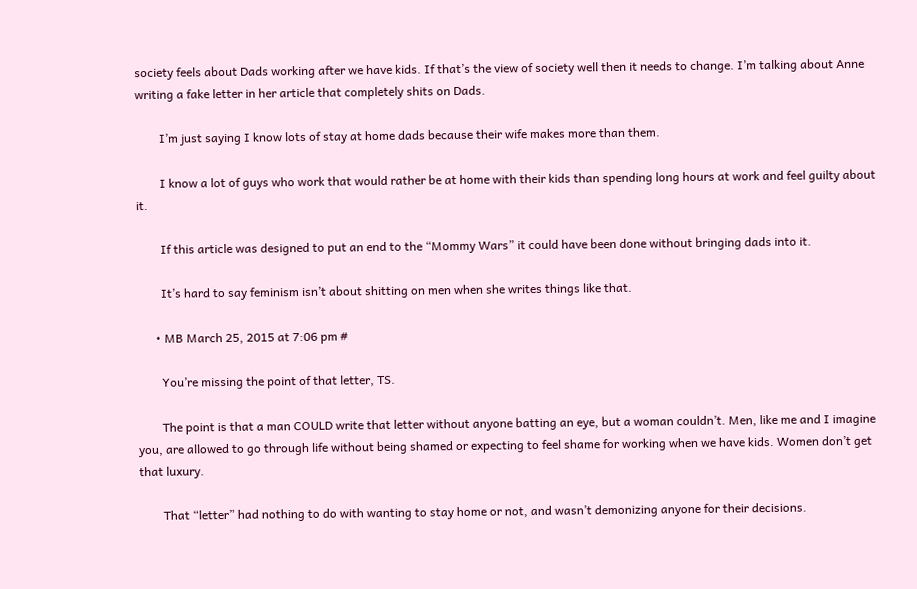society feels about Dads working after we have kids. If that’s the view of society well then it needs to change. I’m talking about Anne writing a fake letter in her article that completely shits on Dads.

        I’m just saying I know lots of stay at home dads because their wife makes more than them.

        I know a lot of guys who work that would rather be at home with their kids than spending long hours at work and feel guilty about it.

        If this article was designed to put an end to the “Mommy Wars” it could have been done without bringing dads into it.

        It’s hard to say feminism isn’t about shitting on men when she writes things like that.

      • MB March 25, 2015 at 7:06 pm #

        You’re missing the point of that letter, TS.

        The point is that a man COULD write that letter without anyone batting an eye, but a woman couldn’t. Men, like me and I imagine you, are allowed to go through life without being shamed or expecting to feel shame for working when we have kids. Women don’t get that luxury.

        That “letter” had nothing to do with wanting to stay home or not, and wasn’t demonizing anyone for their decisions.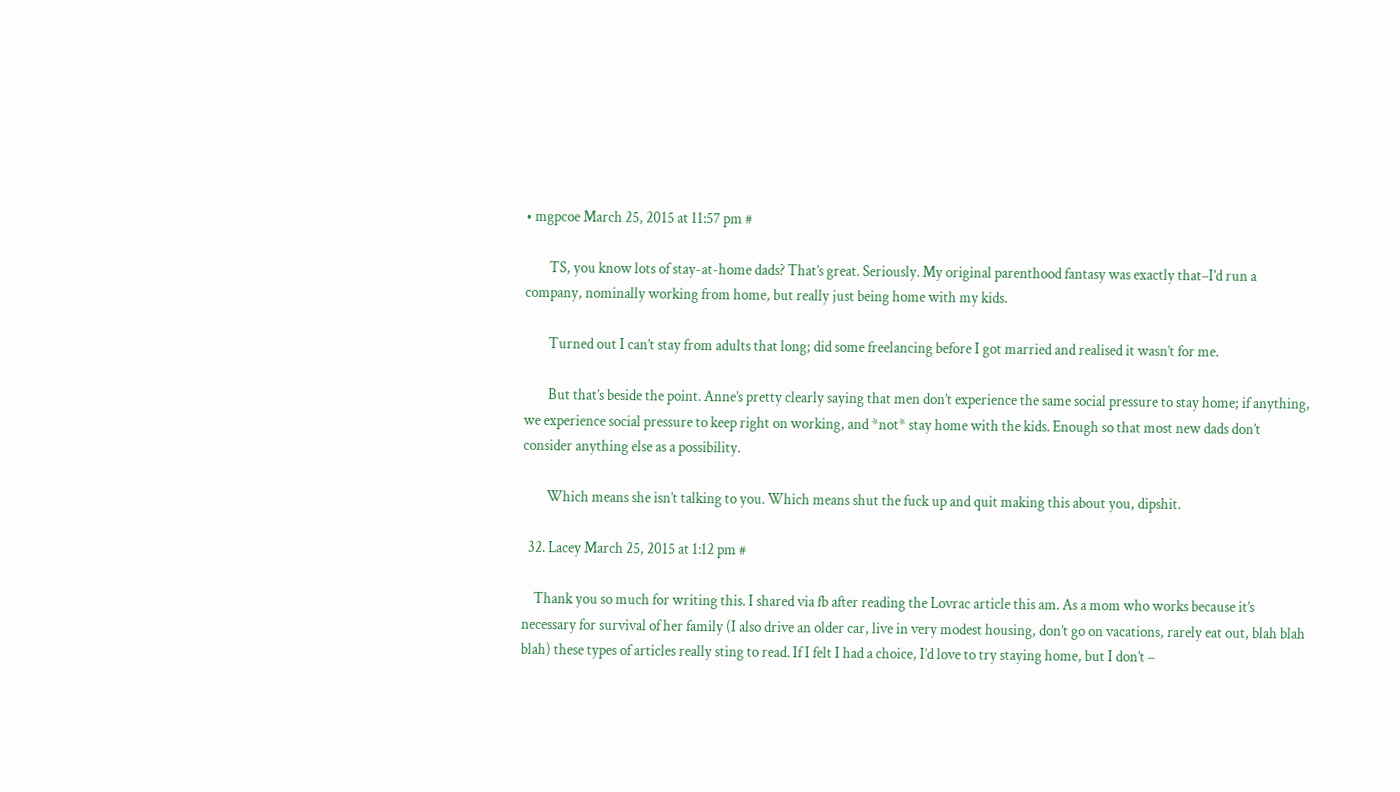• mgpcoe March 25, 2015 at 11:57 pm #

        TS, you know lots of stay-at-home dads? That’s great. Seriously. My original parenthood fantasy was exactly that–I’d run a company, nominally working from home, but really just being home with my kids.

        Turned out I can’t stay from adults that long; did some freelancing before I got married and realised it wasn’t for me.

        But that’s beside the point. Anne’s pretty clearly saying that men don’t experience the same social pressure to stay home; if anything, we experience social pressure to keep right on working, and *not* stay home with the kids. Enough so that most new dads don’t consider anything else as a possibility.

        Which means she isn’t talking to you. Which means shut the fuck up and quit making this about you, dipshit.

  32. Lacey March 25, 2015 at 1:12 pm #

    Thank you so much for writing this. I shared via fb after reading the Lovrac article this am. As a mom who works because it’s necessary for survival of her family (I also drive an older car, live in very modest housing, don’t go on vacations, rarely eat out, blah blah blah) these types of articles really sting to read. If I felt I had a choice, I’d love to try staying home, but I don’t –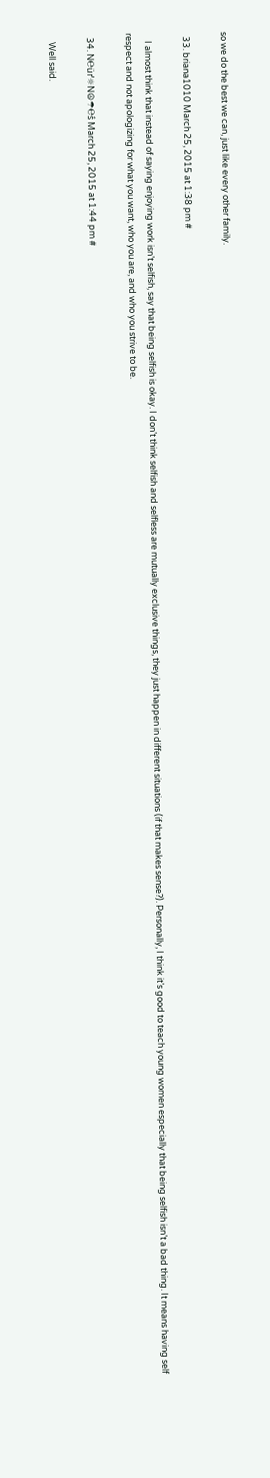so we do the best we can, just like every other family.

  33. briana1010 March 25, 2015 at 1:38 pm #

    I almost think that instead of saying enjoying work isn’t selfish, say that being selfish is okay. I don’t think selfish and selfless are mutually exclusive things, they just happen in different situations (if that makes sense?). Personally, I think it’s good to teach young women especially that being selfish isn’t a bad thing. It means having self respect and not apologizing for what you want, who you are, and who you strive to be.

  34. N℮üґ☼N☮☂℮ṧ March 25, 2015 at 1:44 pm #

    Well said.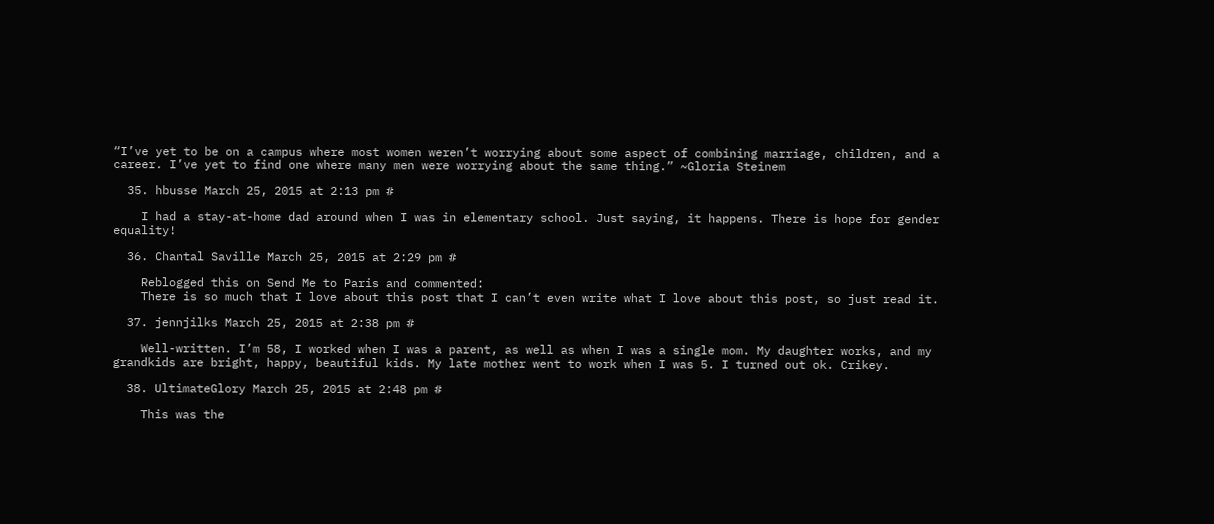“I’ve yet to be on a campus where most women weren’t worrying about some aspect of combining marriage, children, and a career. I’ve yet to find one where many men were worrying about the same thing.” ~Gloria Steinem

  35. hbusse March 25, 2015 at 2:13 pm #

    I had a stay-at-home dad around when I was in elementary school. Just saying, it happens. There is hope for gender equality!

  36. Chantal Saville March 25, 2015 at 2:29 pm #

    Reblogged this on Send Me to Paris and commented:
    There is so much that I love about this post that I can’t even write what I love about this post, so just read it.

  37. jennjilks March 25, 2015 at 2:38 pm #

    Well-written. I’m 58, I worked when I was a parent, as well as when I was a single mom. My daughter works, and my grandkids are bright, happy, beautiful kids. My late mother went to work when I was 5. I turned out ok. Crikey.

  38. UltimateGlory March 25, 2015 at 2:48 pm #

    This was the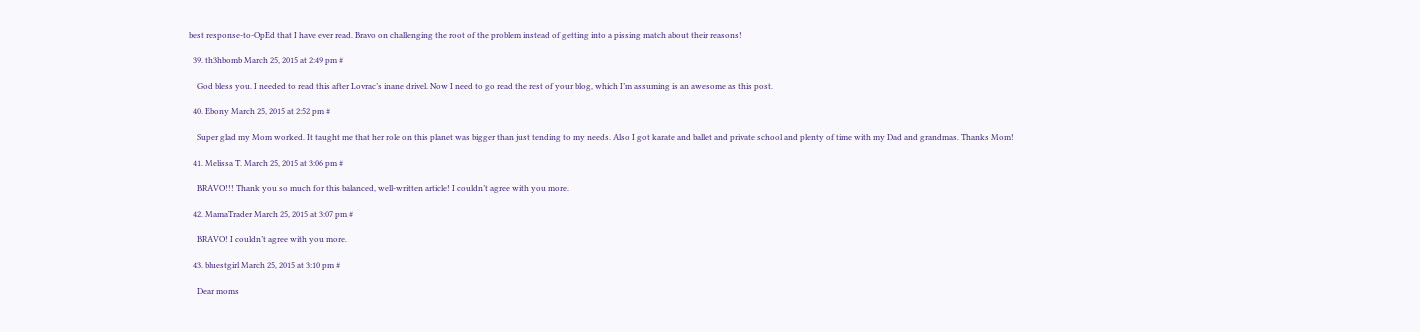best response-to-OpEd that I have ever read. Bravo on challenging the root of the problem instead of getting into a pissing match about their reasons!

  39. th3hbomb March 25, 2015 at 2:49 pm #

    God bless you. I needed to read this after Lovrac’s inane drivel. Now I need to go read the rest of your blog, which I’m assuming is an awesome as this post.

  40. Ebony March 25, 2015 at 2:52 pm #

    Super glad my Mom worked. It taught me that her role on this planet was bigger than just tending to my needs. Also I got karate and ballet and private school and plenty of time with my Dad and grandmas. Thanks Mom!

  41. Melissa T. March 25, 2015 at 3:06 pm #

    BRAVO!!! Thank you so much for this balanced, well-written article! I couldn’t agree with you more.

  42. MamaTrader March 25, 2015 at 3:07 pm #

    BRAVO! I couldn’t agree with you more.

  43. bluestgirl March 25, 2015 at 3:10 pm #

    Dear moms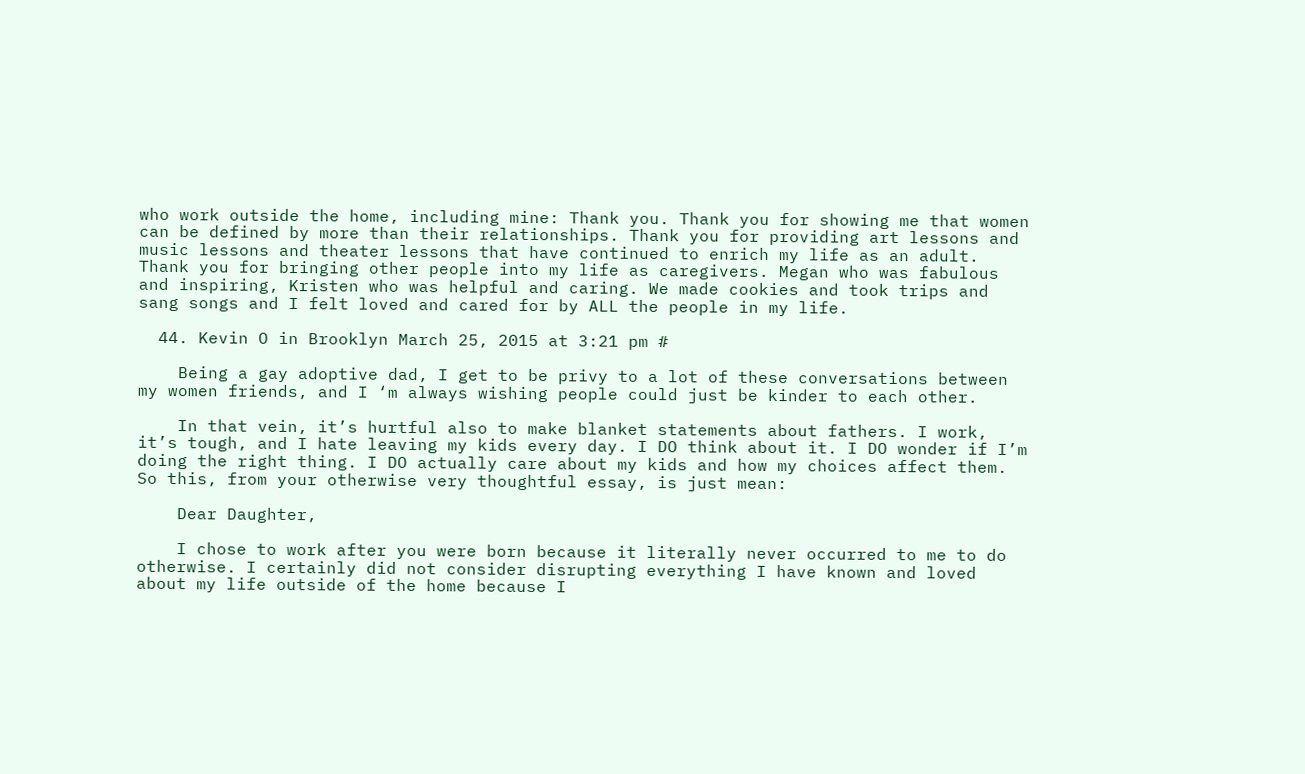who work outside the home, including mine: Thank you. Thank you for showing me that women can be defined by more than their relationships. Thank you for providing art lessons and music lessons and theater lessons that have continued to enrich my life as an adult. Thank you for bringing other people into my life as caregivers. Megan who was fabulous and inspiring, Kristen who was helpful and caring. We made cookies and took trips and sang songs and I felt loved and cared for by ALL the people in my life.

  44. Kevin O in Brooklyn March 25, 2015 at 3:21 pm #

    Being a gay adoptive dad, I get to be privy to a lot of these conversations between my women friends, and I ‘m always wishing people could just be kinder to each other.

    In that vein, it’s hurtful also to make blanket statements about fathers. I work, it’s tough, and I hate leaving my kids every day. I DO think about it. I DO wonder if I’m doing the right thing. I DO actually care about my kids and how my choices affect them. So this, from your otherwise very thoughtful essay, is just mean:

    Dear Daughter,

    I chose to work after you were born because it literally never occurred to me to do otherwise. I certainly did not consider disrupting everything I have known and loved about my life outside of the home because I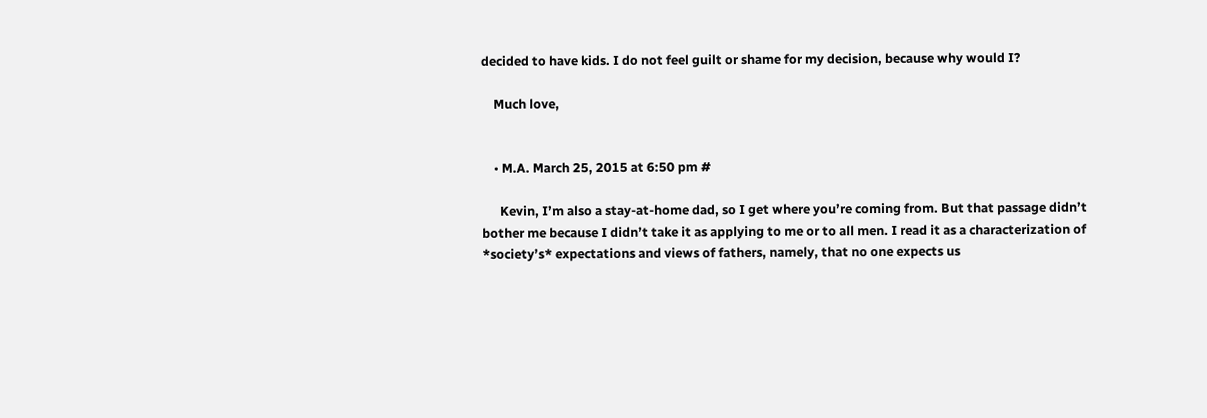decided to have kids. I do not feel guilt or shame for my decision, because why would I?

    Much love,


    • M.A. March 25, 2015 at 6:50 pm #

      Kevin, I’m also a stay-at-home dad, so I get where you’re coming from. But that passage didn’t bother me because I didn’t take it as applying to me or to all men. I read it as a characterization of *society’s* expectations and views of fathers, namely, that no one expects us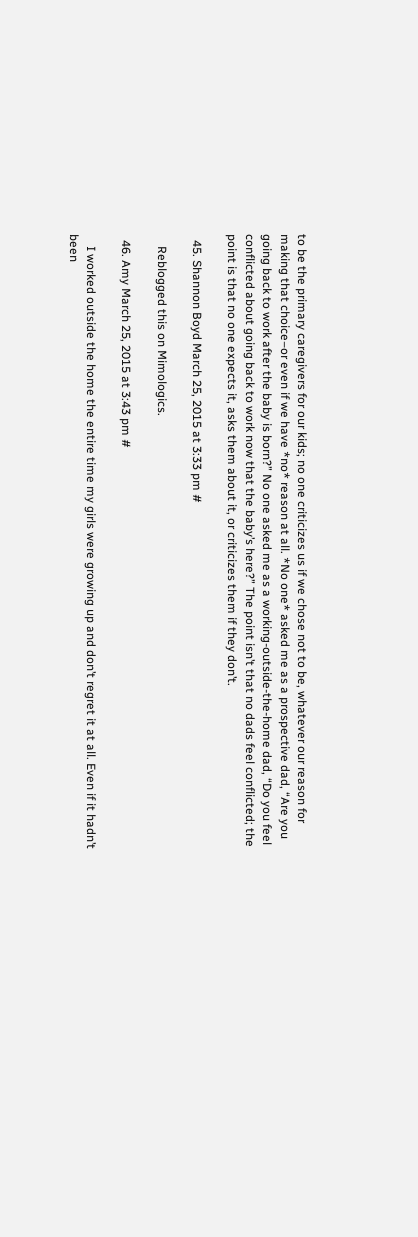to be the primary caregivers for our kids; no one criticizes us if we chose not to be, whatever our reason for making that choice–or even if we have *no* reason at all. *No one* asked me as a prospective dad, “Are you going back to work after the baby is born?” No one asked me as a working-outside-the-home dad, “Do you feel conflicted about going back to work now that the baby’s here?” The point isn’t that no dads feel conflicted; the point is that no one expects it, asks them about it, or criticizes them if they don’t.

  45. Shannon Boyd March 25, 2015 at 3:33 pm #

    Reblogged this on Mimologics.

  46. Amy March 25, 2015 at 3:43 pm #

    I worked outside the home the entire time my girls were growing up and don’t regret it at all. Even if it hadn’t been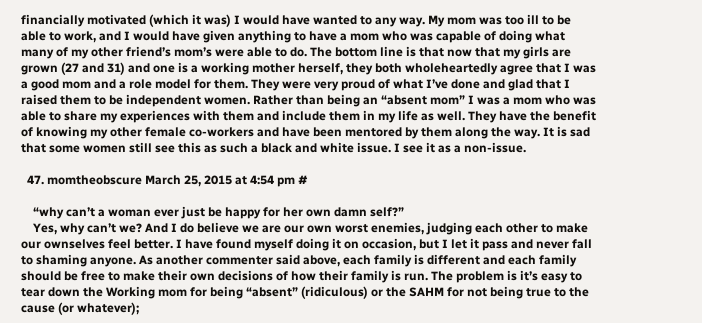financially motivated (which it was) I would have wanted to any way. My mom was too ill to be able to work, and I would have given anything to have a mom who was capable of doing what many of my other friend’s mom’s were able to do. The bottom line is that now that my girls are grown (27 and 31) and one is a working mother herself, they both wholeheartedly agree that I was a good mom and a role model for them. They were very proud of what I’ve done and glad that I raised them to be independent women. Rather than being an “absent mom” I was a mom who was able to share my experiences with them and include them in my life as well. They have the benefit of knowing my other female co-workers and have been mentored by them along the way. It is sad that some women still see this as such a black and white issue. I see it as a non-issue.

  47. momtheobscure March 25, 2015 at 4:54 pm #

    “why can’t a woman ever just be happy for her own damn self?”
    Yes, why can’t we? And I do believe we are our own worst enemies, judging each other to make our ownselves feel better. I have found myself doing it on occasion, but I let it pass and never fall to shaming anyone. As another commenter said above, each family is different and each family should be free to make their own decisions of how their family is run. The problem is it’s easy to tear down the Working mom for being “absent” (ridiculous) or the SAHM for not being true to the cause (or whatever);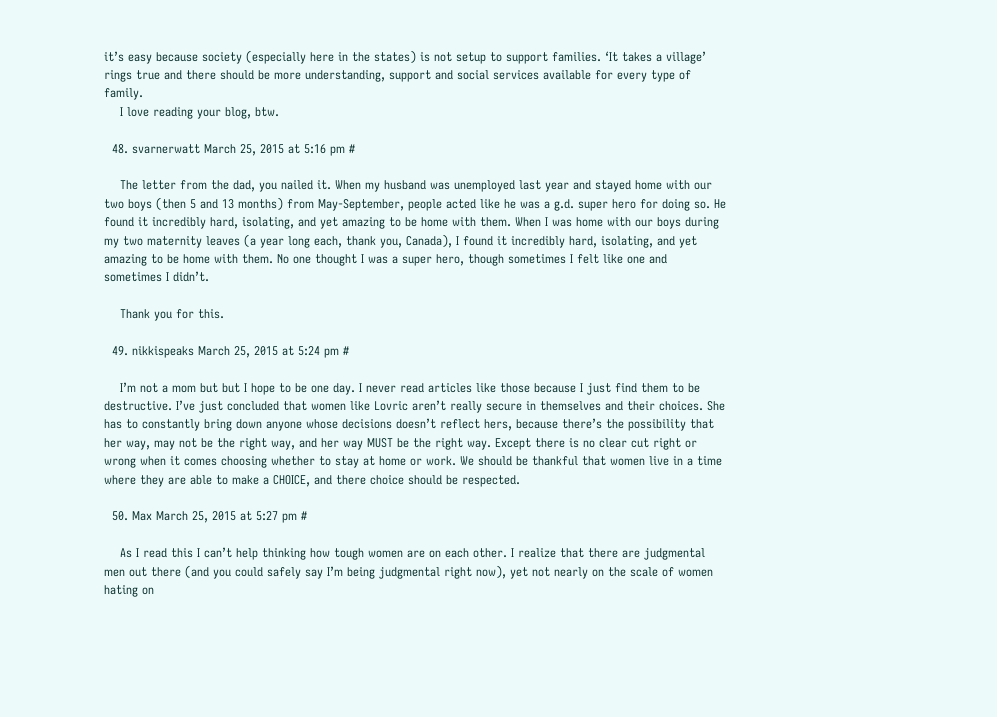it’s easy because society (especially here in the states) is not setup to support families. ‘It takes a village’ rings true and there should be more understanding, support and social services available for every type of family.
    I love reading your blog, btw.

  48. svarnerwatt March 25, 2015 at 5:16 pm #

    The letter from the dad, you nailed it. When my husband was unemployed last year and stayed home with our two boys (then 5 and 13 months) from May-September, people acted like he was a g.d. super hero for doing so. He found it incredibly hard, isolating, and yet amazing to be home with them. When I was home with our boys during my two maternity leaves (a year long each, thank you, Canada), I found it incredibly hard, isolating, and yet amazing to be home with them. No one thought I was a super hero, though sometimes I felt like one and sometimes I didn’t.

    Thank you for this.

  49. nikkispeaks March 25, 2015 at 5:24 pm #

    I’m not a mom but but I hope to be one day. I never read articles like those because I just find them to be destructive. I’ve just concluded that women like Lovric aren’t really secure in themselves and their choices. She has to constantly bring down anyone whose decisions doesn’t reflect hers, because there’s the possibility that her way, may not be the right way, and her way MUST be the right way. Except there is no clear cut right or wrong when it comes choosing whether to stay at home or work. We should be thankful that women live in a time where they are able to make a CHOICE, and there choice should be respected.

  50. Max March 25, 2015 at 5:27 pm #

    As I read this I can’t help thinking how tough women are on each other. I realize that there are judgmental men out there (and you could safely say I’m being judgmental right now), yet not nearly on the scale of women hating on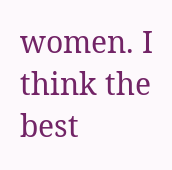women. I think the best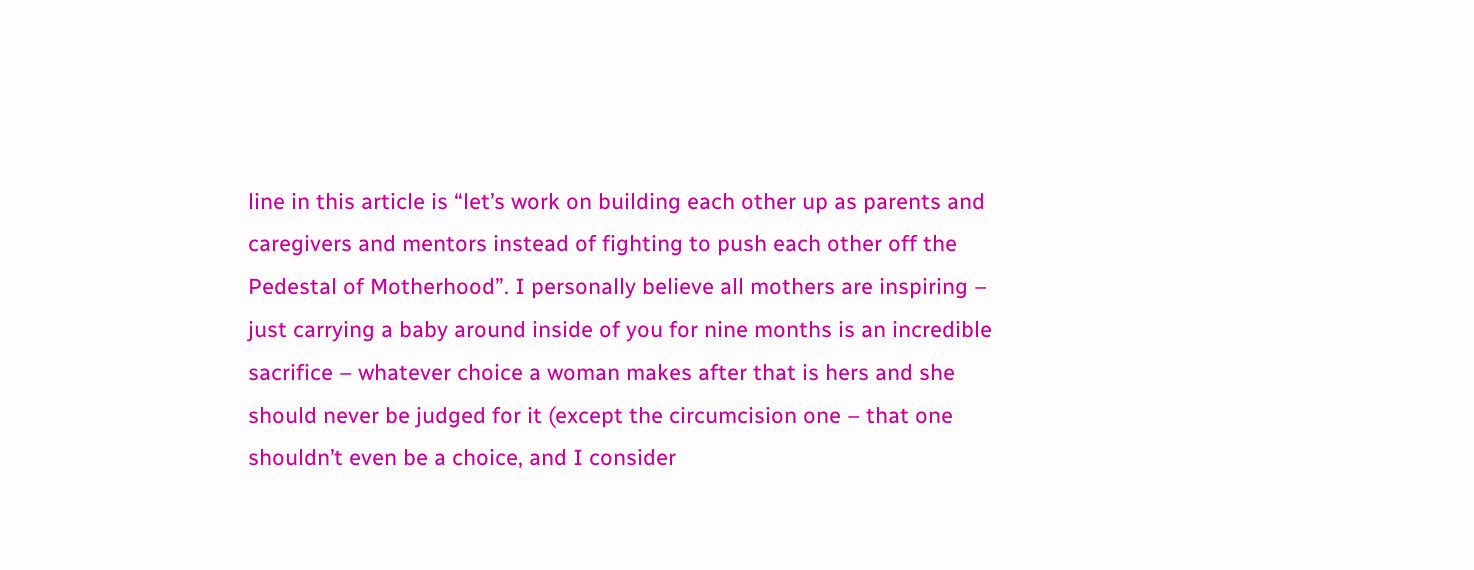line in this article is “let’s work on building each other up as parents and caregivers and mentors instead of fighting to push each other off the Pedestal of Motherhood”. I personally believe all mothers are inspiring – just carrying a baby around inside of you for nine months is an incredible sacrifice – whatever choice a woman makes after that is hers and she should never be judged for it (except the circumcision one – that one shouldn’t even be a choice, and I consider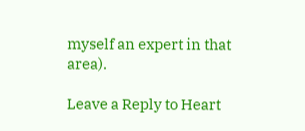myself an expert in that area).

Leave a Reply to Heart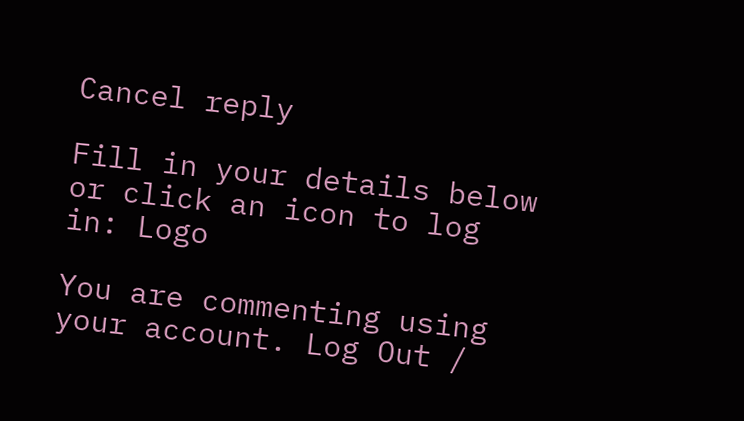Cancel reply

Fill in your details below or click an icon to log in: Logo

You are commenting using your account. Log Out /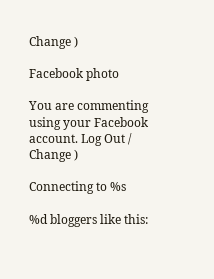Change )

Facebook photo

You are commenting using your Facebook account. Log Out /  Change )

Connecting to %s

%d bloggers like this: